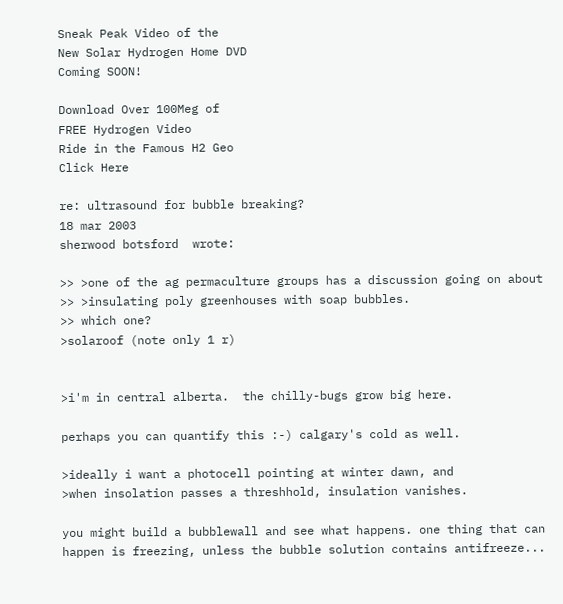Sneak Peak Video of the
New Solar Hydrogen Home DVD
Coming SOON!

Download Over 100Meg of
FREE Hydrogen Video
Ride in the Famous H2 Geo
Click Here

re: ultrasound for bubble breaking?
18 mar 2003
sherwood botsford  wrote:

>> >one of the ag permaculture groups has a discussion going on about
>> >insulating poly greenhouses with soap bubbles.
>> which one?
>solaroof (note only 1 r)


>i'm in central alberta.  the chilly-bugs grow big here.

perhaps you can quantify this :-) calgary's cold as well.

>ideally i want a photocell pointing at winter dawn, and
>when insolation passes a threshhold, insulation vanishes.

you might build a bubblewall and see what happens. one thing that can
happen is freezing, unless the bubble solution contains antifreeze...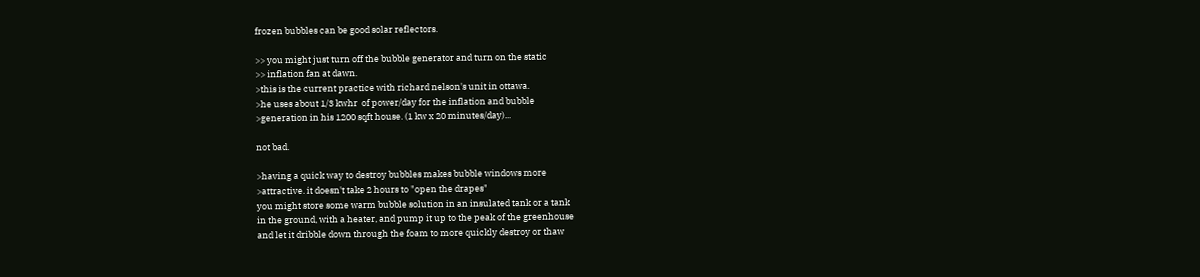frozen bubbles can be good solar reflectors.

>> you might just turn off the bubble generator and turn on the static
>> inflation fan at dawn.
>this is the current practice with richard nelson's unit in ottawa.
>he uses about 1/3 kwhr  of power/day for the inflation and bubble
>generation in his 1200 sqft house. (1 kw x 20 minutes/day)...

not bad.

>having a quick way to destroy bubbles makes bubble windows more
>attractive. it doesn't take 2 hours to "open the drapes"
you might store some warm bubble solution in an insulated tank or a tank
in the ground, with a heater, and pump it up to the peak of the greenhouse
and let it dribble down through the foam to more quickly destroy or thaw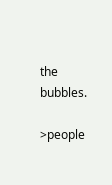the bubbles.

>people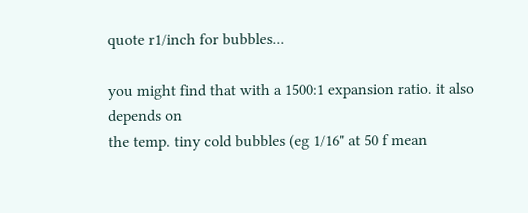quote r1/inch for bubbles...

you might find that with a 1500:1 expansion ratio. it also depends on
the temp. tiny cold bubbles (eg 1/16" at 50 f mean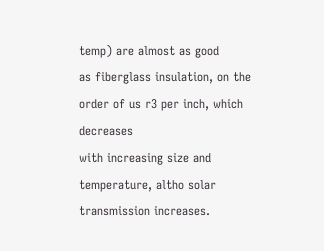temp) are almost as good
as fiberglass insulation, on the order of us r3 per inch, which decreases
with increasing size and temperature, altho solar transmission increases.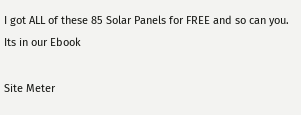I got ALL of these 85 Solar Panels for FREE and so can you.  Its in our Ebook

Site Meter